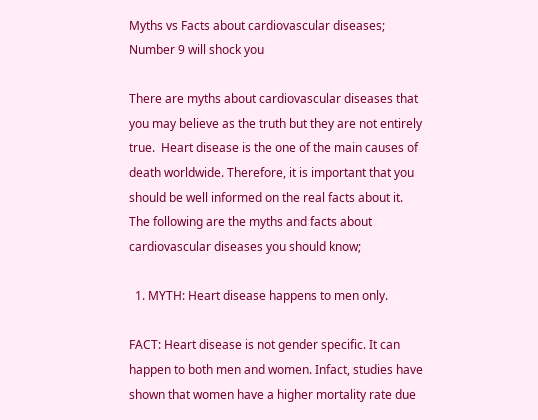Myths vs Facts about cardiovascular diseases; Number 9 will shock you

There are myths about cardiovascular diseases that you may believe as the truth but they are not entirely true.  Heart disease is the one of the main causes of death worldwide. Therefore, it is important that you should be well informed on the real facts about it. The following are the myths and facts about cardiovascular diseases you should know;

  1. MYTH: Heart disease happens to men only.

FACT: Heart disease is not gender specific. It can happen to both men and women. Infact, studies have shown that women have a higher mortality rate due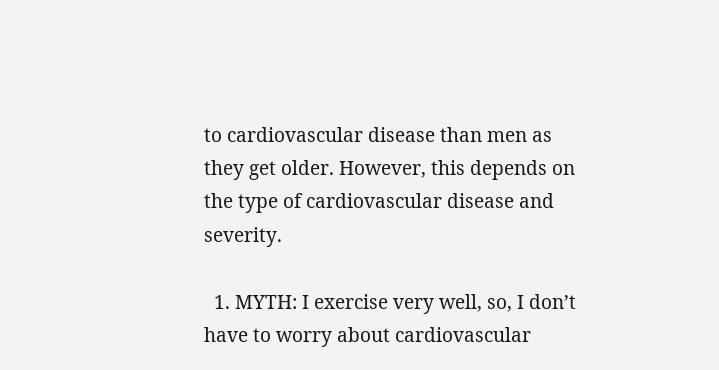to cardiovascular disease than men as they get older. However, this depends on the type of cardiovascular disease and severity.

  1. MYTH: I exercise very well, so, I don’t have to worry about cardiovascular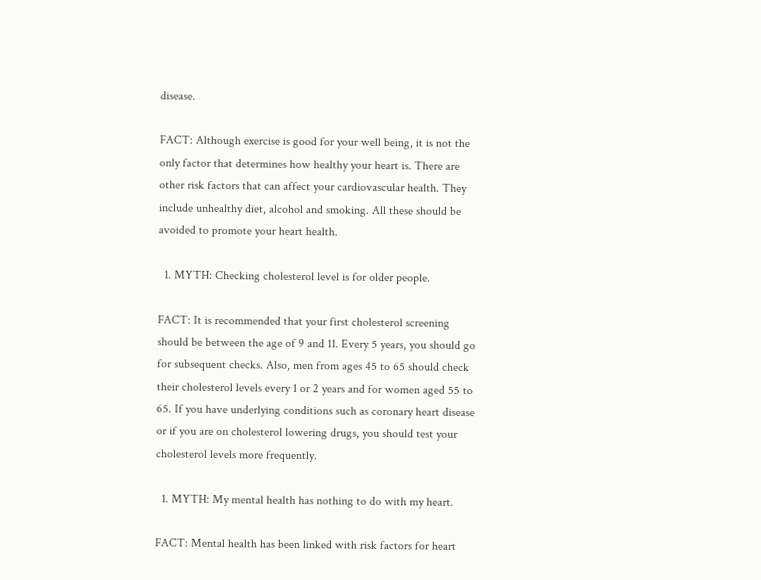disease.

FACT: Although exercise is good for your well being, it is not the only factor that determines how healthy your heart is. There are other risk factors that can affect your cardiovascular health. They include unhealthy diet, alcohol and smoking. All these should be avoided to promote your heart health.

  1. MYTH: Checking cholesterol level is for older people.

FACT: It is recommended that your first cholesterol screening should be between the age of 9 and 11. Every 5 years, you should go for subsequent checks. Also, men from ages 45 to 65 should check their cholesterol levels every 1 or 2 years and for women aged 55 to 65. If you have underlying conditions such as coronary heart disease or if you are on cholesterol lowering drugs, you should test your cholesterol levels more frequently.

  1. MYTH: My mental health has nothing to do with my heart.

FACT: Mental health has been linked with risk factors for heart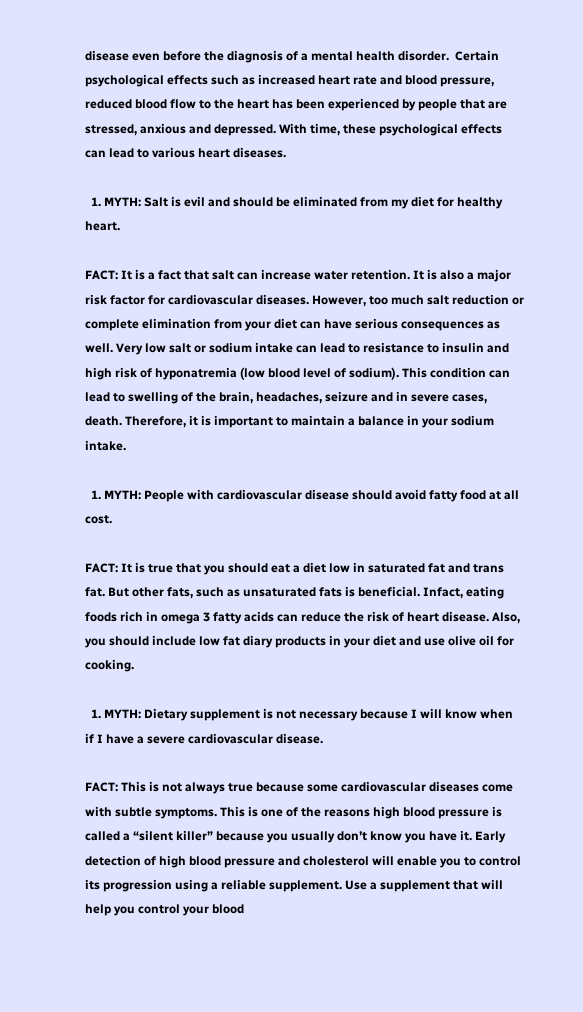disease even before the diagnosis of a mental health disorder.  Certain psychological effects such as increased heart rate and blood pressure, reduced blood flow to the heart has been experienced by people that are stressed, anxious and depressed. With time, these psychological effects can lead to various heart diseases.

  1. MYTH: Salt is evil and should be eliminated from my diet for healthy heart.

FACT: It is a fact that salt can increase water retention. It is also a major risk factor for cardiovascular diseases. However, too much salt reduction or complete elimination from your diet can have serious consequences as well. Very low salt or sodium intake can lead to resistance to insulin and high risk of hyponatremia (low blood level of sodium). This condition can lead to swelling of the brain, headaches, seizure and in severe cases, death. Therefore, it is important to maintain a balance in your sodium intake.

  1. MYTH: People with cardiovascular disease should avoid fatty food at all cost.

FACT: It is true that you should eat a diet low in saturated fat and trans fat. But other fats, such as unsaturated fats is beneficial. Infact, eating foods rich in omega 3 fatty acids can reduce the risk of heart disease. Also, you should include low fat diary products in your diet and use olive oil for cooking.

  1. MYTH: Dietary supplement is not necessary because I will know when if I have a severe cardiovascular disease.

FACT: This is not always true because some cardiovascular diseases come with subtle symptoms. This is one of the reasons high blood pressure is called a “silent killer” because you usually don’t know you have it. Early detection of high blood pressure and cholesterol will enable you to control its progression using a reliable supplement. Use a supplement that will help you control your blood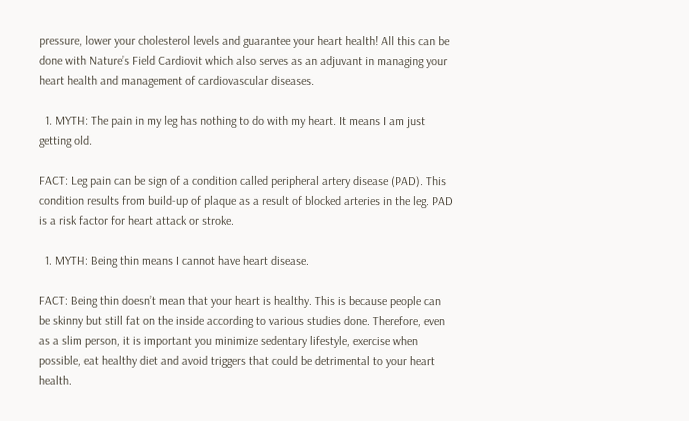pressure, lower your cholesterol levels and guarantee your heart health! All this can be done with Nature’s Field Cardiovit which also serves as an adjuvant in managing your heart health and management of cardiovascular diseases.

  1. MYTH: The pain in my leg has nothing to do with my heart. It means I am just getting old.

FACT: Leg pain can be sign of a condition called peripheral artery disease (PAD). This condition results from build-up of plaque as a result of blocked arteries in the leg. PAD is a risk factor for heart attack or stroke.

  1. MYTH: Being thin means I cannot have heart disease.

FACT: Being thin doesn’t mean that your heart is healthy. This is because people can be skinny but still fat on the inside according to various studies done. Therefore, even as a slim person, it is important you minimize sedentary lifestyle, exercise when possible, eat healthy diet and avoid triggers that could be detrimental to your heart health.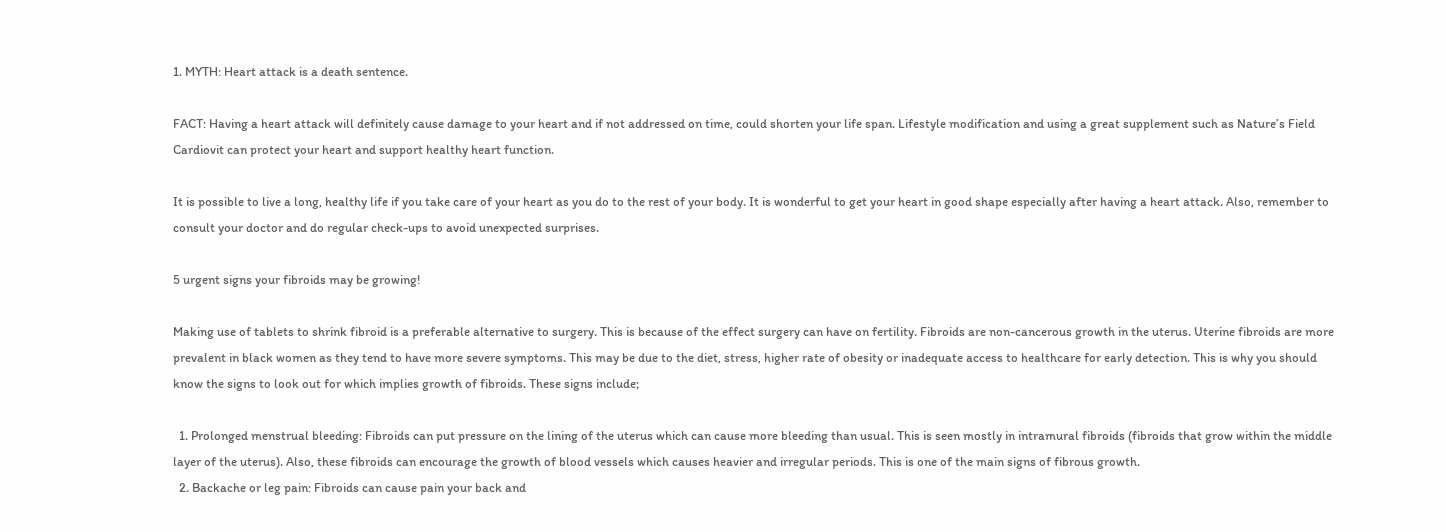1. MYTH: Heart attack is a death sentence.

FACT: Having a heart attack will definitely cause damage to your heart and if not addressed on time, could shorten your life span. Lifestyle modification and using a great supplement such as Nature’s Field Cardiovit can protect your heart and support healthy heart function.

It is possible to live a long, healthy life if you take care of your heart as you do to the rest of your body. It is wonderful to get your heart in good shape especially after having a heart attack. Also, remember to consult your doctor and do regular check-ups to avoid unexpected surprises.

5 urgent signs your fibroids may be growing!

Making use of tablets to shrink fibroid is a preferable alternative to surgery. This is because of the effect surgery can have on fertility. Fibroids are non-cancerous growth in the uterus. Uterine fibroids are more prevalent in black women as they tend to have more severe symptoms. This may be due to the diet, stress, higher rate of obesity or inadequate access to healthcare for early detection. This is why you should know the signs to look out for which implies growth of fibroids. These signs include;

  1. Prolonged menstrual bleeding: Fibroids can put pressure on the lining of the uterus which can cause more bleeding than usual. This is seen mostly in intramural fibroids (fibroids that grow within the middle layer of the uterus). Also, these fibroids can encourage the growth of blood vessels which causes heavier and irregular periods. This is one of the main signs of fibrous growth.
  2. Backache or leg pain: Fibroids can cause pain your back and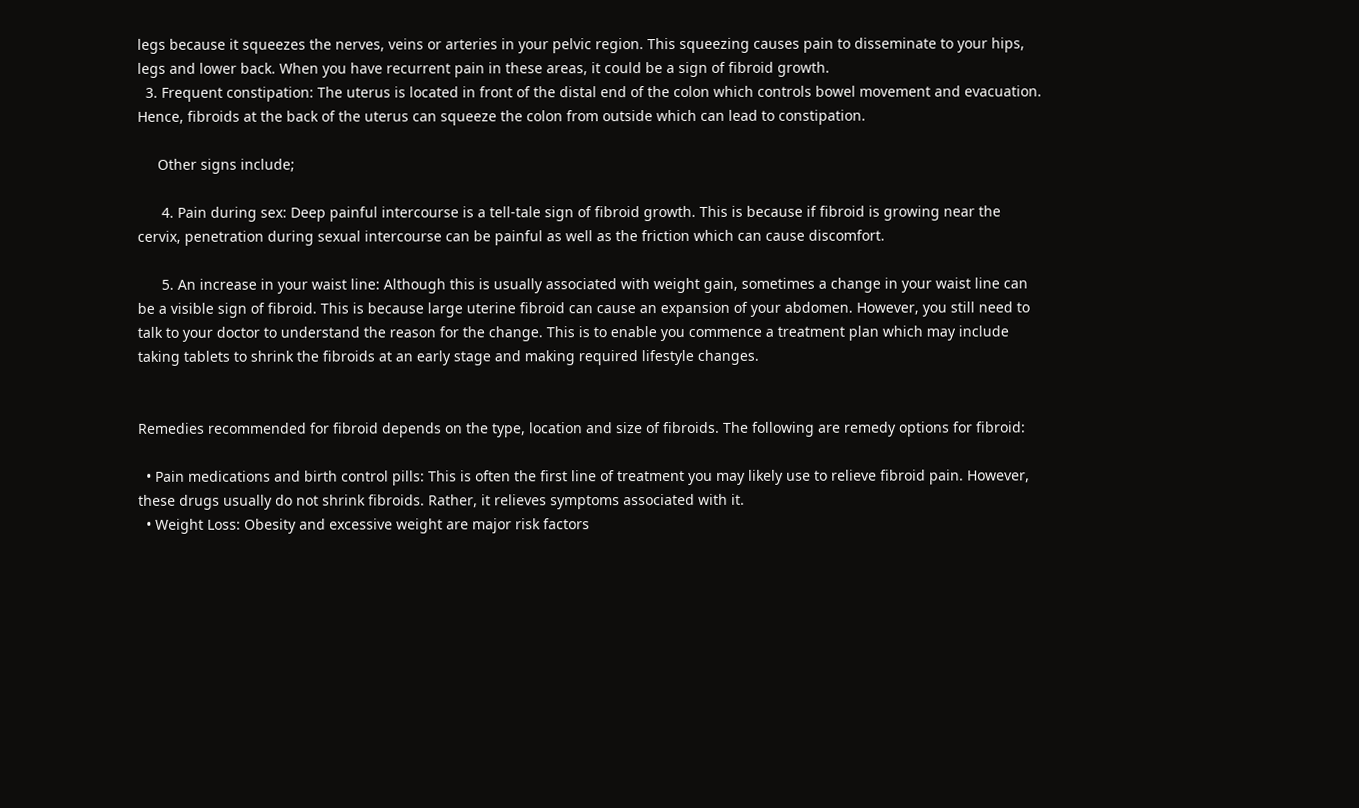legs because it squeezes the nerves, veins or arteries in your pelvic region. This squeezing causes pain to disseminate to your hips, legs and lower back. When you have recurrent pain in these areas, it could be a sign of fibroid growth.
  3. Frequent constipation: The uterus is located in front of the distal end of the colon which controls bowel movement and evacuation. Hence, fibroids at the back of the uterus can squeeze the colon from outside which can lead to constipation.

     Other signs include;

      4. Pain during sex: Deep painful intercourse is a tell-tale sign of fibroid growth. This is because if fibroid is growing near the cervix, penetration during sexual intercourse can be painful as well as the friction which can cause discomfort.

      5. An increase in your waist line: Although this is usually associated with weight gain, sometimes a change in your waist line can be a visible sign of fibroid. This is because large uterine fibroid can cause an expansion of your abdomen. However, you still need to talk to your doctor to understand the reason for the change. This is to enable you commence a treatment plan which may include taking tablets to shrink the fibroids at an early stage and making required lifestyle changes.


Remedies recommended for fibroid depends on the type, location and size of fibroids. The following are remedy options for fibroid:

  • Pain medications and birth control pills: This is often the first line of treatment you may likely use to relieve fibroid pain. However, these drugs usually do not shrink fibroids. Rather, it relieves symptoms associated with it.
  • Weight Loss: Obesity and excessive weight are major risk factors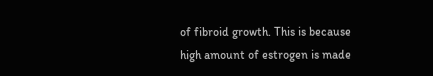of fibroid growth. This is because high amount of estrogen is made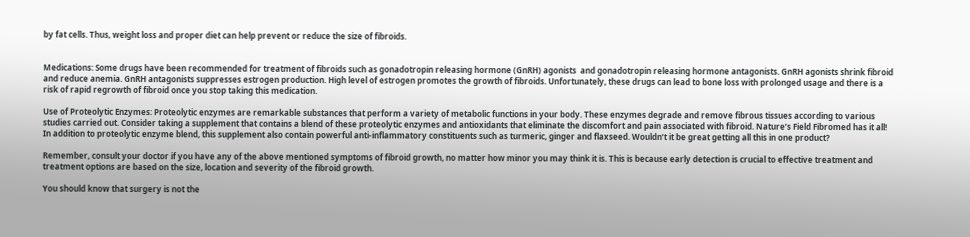by fat cells. Thus, weight loss and proper diet can help prevent or reduce the size of fibroids.


Medications: Some drugs have been recommended for treatment of fibroids such as gonadotropin releasing hormone (GnRH) agonists  and gonadotropin releasing hormone antagonists. GnRH agonists shrink fibroid and reduce anemia. GnRH antagonists suppresses estrogen production. High level of estrogen promotes the growth of fibroids. Unfortunately, these drugs can lead to bone loss with prolonged usage and there is a risk of rapid regrowth of fibroid once you stop taking this medication.

Use of Proteolytic Enzymes: Proteolytic enzymes are remarkable substances that perform a variety of metabolic functions in your body. These enzymes degrade and remove fibrous tissues according to various studies carried out. Consider taking a supplement that contains a blend of these proteolytic enzymes and antioxidants that eliminate the discomfort and pain associated with fibroid. Nature’s Field Fibromed has it all! In addition to proteolytic enzyme blend, this supplement also contain powerful anti-inflammatory constituents such as turmeric, ginger and flaxseed. Wouldn’t it be great getting all this in one product?

Remember, consult your doctor if you have any of the above mentioned symptoms of fibroid growth, no matter how minor you may think it is. This is because early detection is crucial to effective treatment and treatment options are based on the size, location and severity of the fibroid growth.

You should know that surgery is not the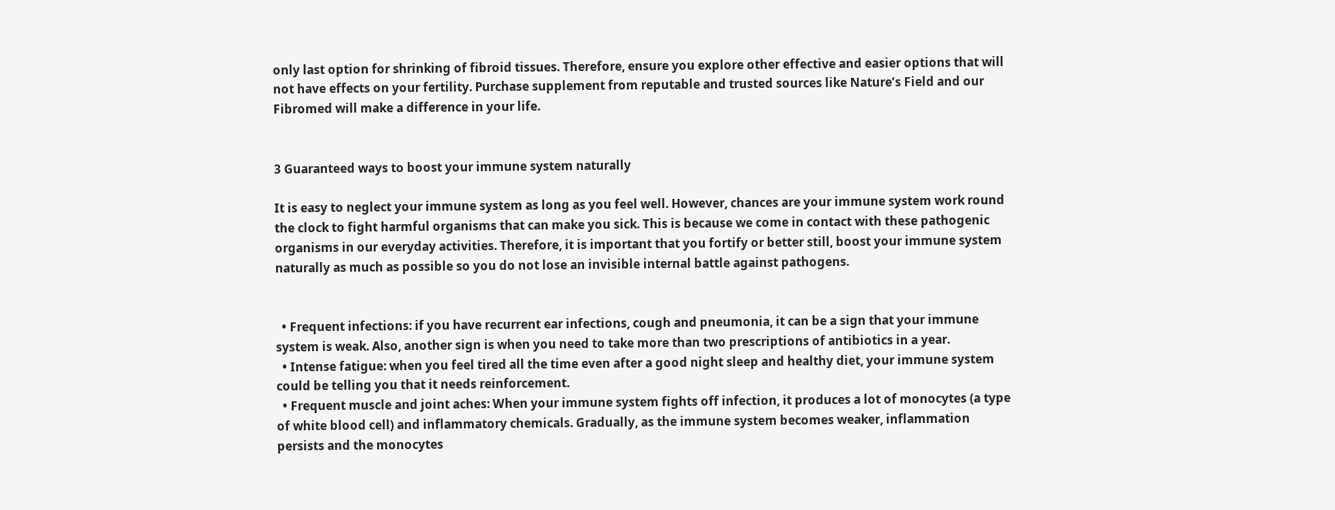only last option for shrinking of fibroid tissues. Therefore, ensure you explore other effective and easier options that will not have effects on your fertility. Purchase supplement from reputable and trusted sources like Nature’s Field and our Fibromed will make a difference in your life.


3 Guaranteed ways to boost your immune system naturally

It is easy to neglect your immune system as long as you feel well. However, chances are your immune system work round the clock to fight harmful organisms that can make you sick. This is because we come in contact with these pathogenic organisms in our everyday activities. Therefore, it is important that you fortify or better still, boost your immune system naturally as much as possible so you do not lose an invisible internal battle against pathogens.


  • Frequent infections: if you have recurrent ear infections, cough and pneumonia, it can be a sign that your immune system is weak. Also, another sign is when you need to take more than two prescriptions of antibiotics in a year.
  • Intense fatigue: when you feel tired all the time even after a good night sleep and healthy diet, your immune system could be telling you that it needs reinforcement.
  • Frequent muscle and joint aches: When your immune system fights off infection, it produces a lot of monocytes (a type of white blood cell) and inflammatory chemicals. Gradually, as the immune system becomes weaker, inflammation persists and the monocytes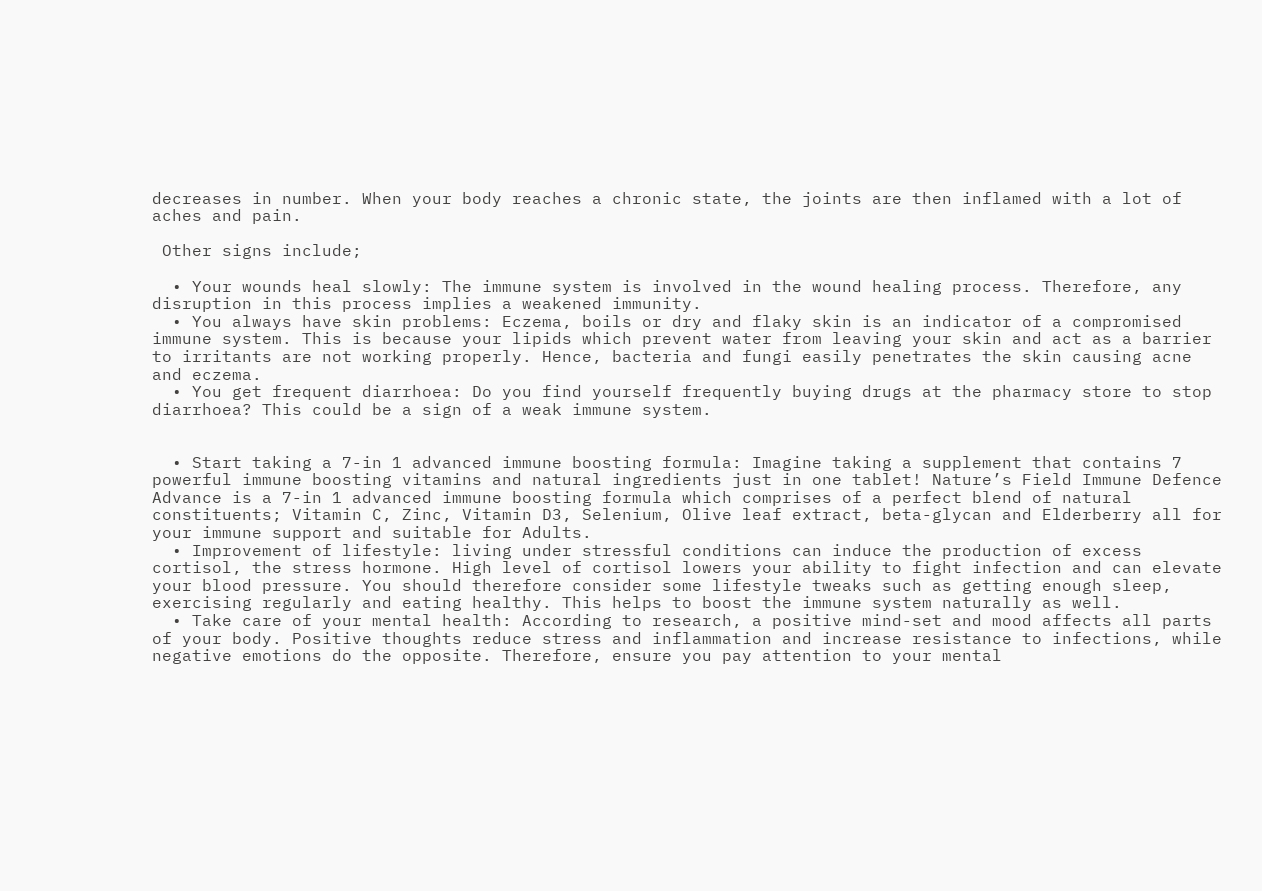decreases in number. When your body reaches a chronic state, the joints are then inflamed with a lot of aches and pain.

 Other signs include;

  • Your wounds heal slowly: The immune system is involved in the wound healing process. Therefore, any disruption in this process implies a weakened immunity.
  • You always have skin problems: Eczema, boils or dry and flaky skin is an indicator of a compromised immune system. This is because your lipids which prevent water from leaving your skin and act as a barrier to irritants are not working properly. Hence, bacteria and fungi easily penetrates the skin causing acne and eczema.
  • You get frequent diarrhoea: Do you find yourself frequently buying drugs at the pharmacy store to stop diarrhoea? This could be a sign of a weak immune system.


  • Start taking a 7-in 1 advanced immune boosting formula: Imagine taking a supplement that contains 7 powerful immune boosting vitamins and natural ingredients just in one tablet! Nature’s Field Immune Defence Advance is a 7-in 1 advanced immune boosting formula which comprises of a perfect blend of natural constituents; Vitamin C, Zinc, Vitamin D3, Selenium, Olive leaf extract, beta-glycan and Elderberry all for your immune support and suitable for Adults.
  • Improvement of lifestyle: living under stressful conditions can induce the production of excess cortisol, the stress hormone. High level of cortisol lowers your ability to fight infection and can elevate your blood pressure. You should therefore consider some lifestyle tweaks such as getting enough sleep, exercising regularly and eating healthy. This helps to boost the immune system naturally as well.
  • Take care of your mental health: According to research, a positive mind-set and mood affects all parts of your body. Positive thoughts reduce stress and inflammation and increase resistance to infections, while negative emotions do the opposite. Therefore, ensure you pay attention to your mental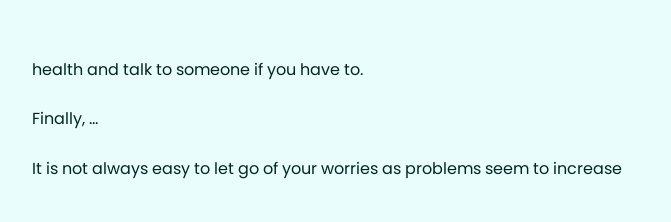health and talk to someone if you have to.

Finally, …

It is not always easy to let go of your worries as problems seem to increase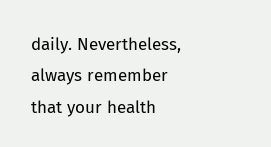daily. Nevertheless, always remember that your health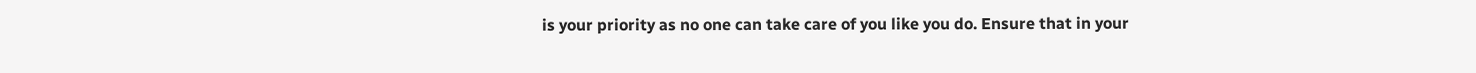is your priority as no one can take care of you like you do. Ensure that in your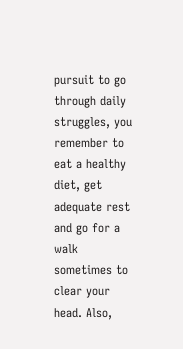pursuit to go through daily struggles, you remember to eat a healthy diet, get adequate rest and go for a walk sometimes to clear your head. Also,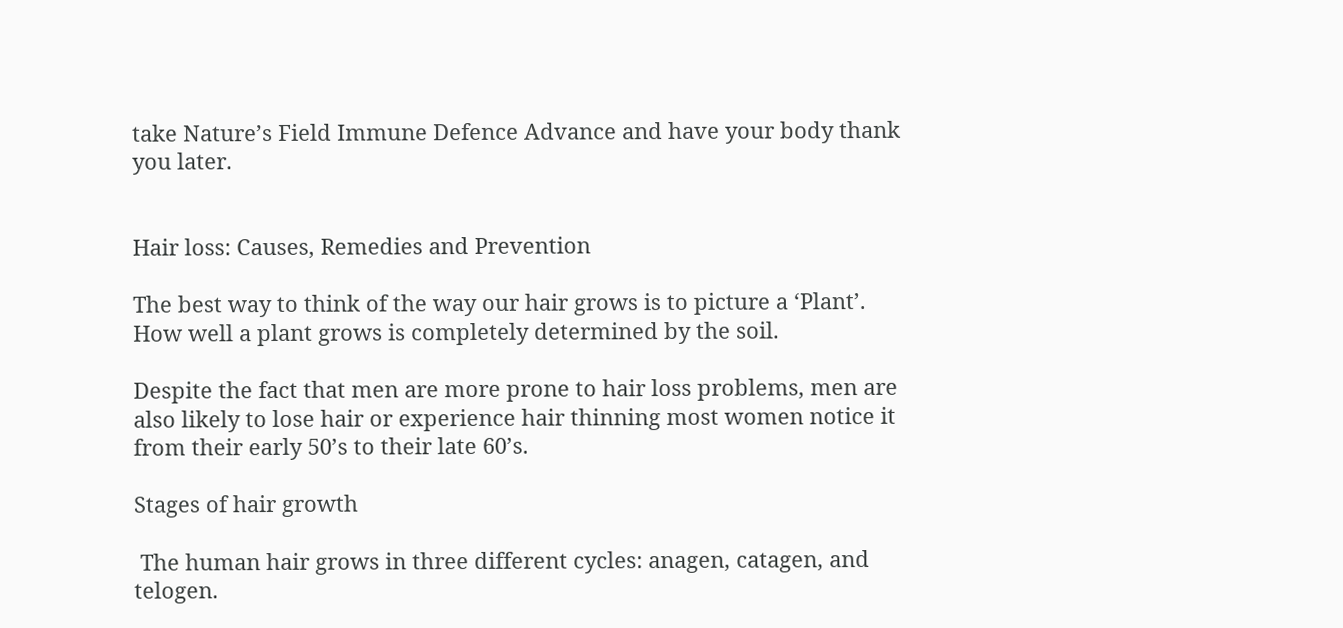take Nature’s Field Immune Defence Advance and have your body thank you later.


Hair loss: Causes, Remedies and Prevention

The best way to think of the way our hair grows is to picture a ‘Plant’. How well a plant grows is completely determined by the soil.

Despite the fact that men are more prone to hair loss problems, men are also likely to lose hair or experience hair thinning most women notice it from their early 50’s to their late 60’s.

Stages of hair growth

 The human hair grows in three different cycles: anagen, catagen, and telogen.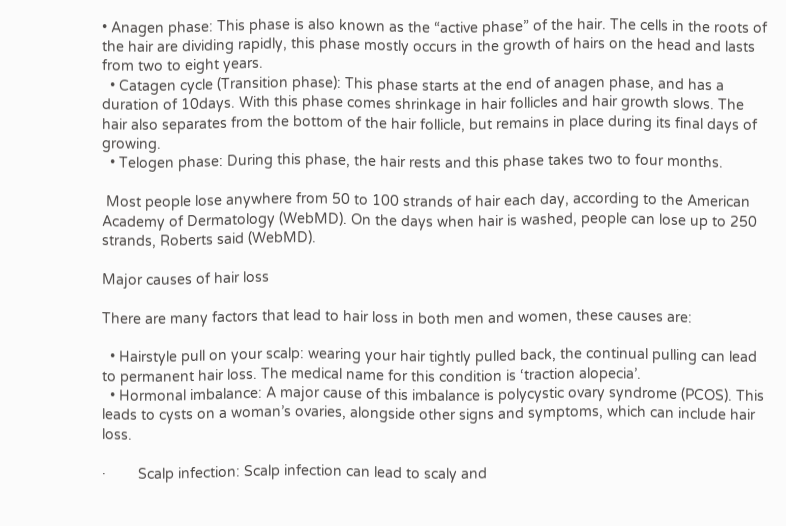• Anagen phase: This phase is also known as the “active phase” of the hair. The cells in the roots of the hair are dividing rapidly, this phase mostly occurs in the growth of hairs on the head and lasts from two to eight years.
  • Catagen cycle (Transition phase): This phase starts at the end of anagen phase, and has a duration of 10days. With this phase comes shrinkage in hair follicles and hair growth slows. The hair also separates from the bottom of the hair follicle, but remains in place during its final days of growing.
  • Telogen phase: During this phase, the hair rests and this phase takes two to four months.

 Most people lose anywhere from 50 to 100 strands of hair each day, according to the American Academy of Dermatology (WebMD). On the days when hair is washed, people can lose up to 250 strands, Roberts said (WebMD).

Major causes of hair loss

There are many factors that lead to hair loss in both men and women, these causes are:

  • Hairstyle pull on your scalp: wearing your hair tightly pulled back, the continual pulling can lead to permanent hair loss. The medical name for this condition is ‘traction alopecia’.
  • Hormonal imbalance: A major cause of this imbalance is polycystic ovary syndrome (PCOS). This leads to cysts on a woman’s ovaries, alongside other signs and symptoms, which can include hair loss.

·        Scalp infection: Scalp infection can lead to scaly and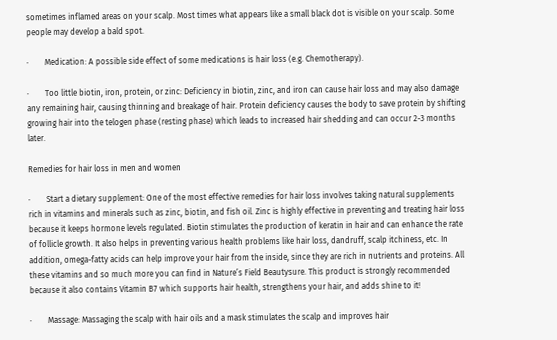sometimes inflamed areas on your scalp. Most times what appears like a small black dot is visible on your scalp. Some people may develop a bald spot.

·        Medication: A possible side effect of some medications is hair loss (e.g. Chemotherapy).

·        Too little biotin, iron, protein, or zinc: Deficiency in biotin, zinc, and iron can cause hair loss and may also damage any remaining hair, causing thinning and breakage of hair. Protein deficiency causes the body to save protein by shifting growing hair into the telogen phase (resting phase) which leads to increased hair shedding and can occur 2-3 months later.

Remedies for hair loss in men and women

·        Start a dietary supplement: One of the most effective remedies for hair loss involves taking natural supplements rich in vitamins and minerals such as zinc, biotin, and fish oil. Zinc is highly effective in preventing and treating hair loss because it keeps hormone levels regulated. Biotin stimulates the production of keratin in hair and can enhance the rate of follicle growth. It also helps in preventing various health problems like hair loss, dandruff, scalp itchiness, etc. In addition, omega-fatty acids can help improve your hair from the inside, since they are rich in nutrients and proteins. All these vitamins and so much more you can find in Nature’s Field Beautysure. This product is strongly recommended because it also contains Vitamin B7 which supports hair health, strengthens your hair, and adds shine to it!

·        Massage: Massaging the scalp with hair oils and a mask stimulates the scalp and improves hair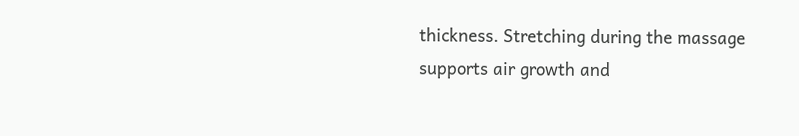thickness. Stretching during the massage supports air growth and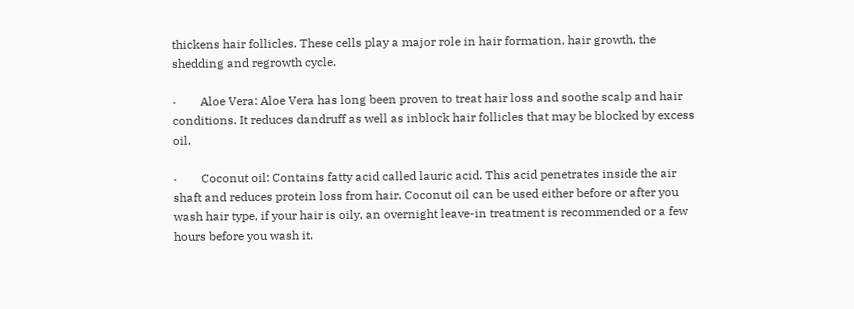thickens hair follicles. These cells play a major role in hair formation, hair growth, the shedding and regrowth cycle.

·        Aloe Vera: Aloe Vera has long been proven to treat hair loss and soothe scalp and hair conditions. It reduces dandruff as well as inblock hair follicles that may be blocked by excess oil.

·        Coconut oil: Contains fatty acid called lauric acid. This acid penetrates inside the air shaft and reduces protein loss from hair. Coconut oil can be used either before or after you wash hair type, if your hair is oily, an overnight leave-in treatment is recommended or a few hours before you wash it.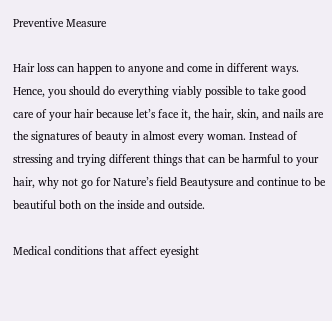Preventive Measure

Hair loss can happen to anyone and come in different ways. Hence, you should do everything viably possible to take good care of your hair because let’s face it, the hair, skin, and nails are the signatures of beauty in almost every woman. Instead of stressing and trying different things that can be harmful to your hair, why not go for Nature’s field Beautysure and continue to be beautiful both on the inside and outside.

Medical conditions that affect eyesight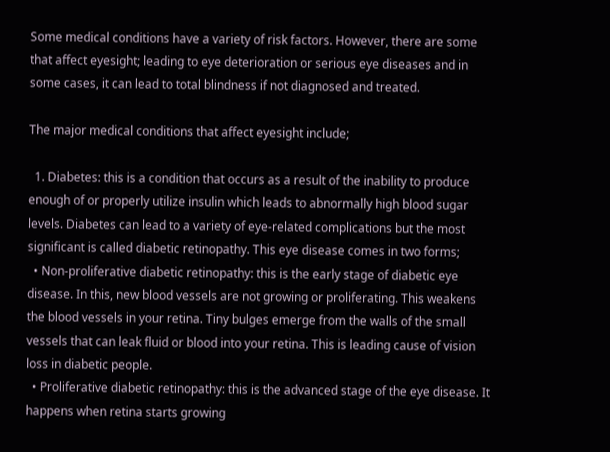Some medical conditions have a variety of risk factors. However, there are some that affect eyesight; leading to eye deterioration or serious eye diseases and in some cases, it can lead to total blindness if not diagnosed and treated.

The major medical conditions that affect eyesight include;

  1. Diabetes: this is a condition that occurs as a result of the inability to produce enough of or properly utilize insulin which leads to abnormally high blood sugar levels. Diabetes can lead to a variety of eye-related complications but the most significant is called diabetic retinopathy. This eye disease comes in two forms;
  • Non-proliferative diabetic retinopathy: this is the early stage of diabetic eye disease. In this, new blood vessels are not growing or proliferating. This weakens the blood vessels in your retina. Tiny bulges emerge from the walls of the small vessels that can leak fluid or blood into your retina. This is leading cause of vision loss in diabetic people.
  • Proliferative diabetic retinopathy: this is the advanced stage of the eye disease. It happens when retina starts growing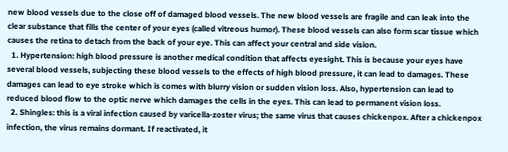new blood vessels due to the close off of damaged blood vessels. The new blood vessels are fragile and can leak into the clear substance that fills the center of your eyes (called vitreous humor). These blood vessels can also form scar tissue which causes the retina to detach from the back of your eye. This can affect your central and side vision.
  1. Hypertension: high blood pressure is another medical condition that affects eyesight. This is because your eyes have several blood vessels, subjecting these blood vessels to the effects of high blood pressure, it can lead to damages. These damages can lead to eye stroke which is comes with blurry vision or sudden vision loss. Also, hypertension can lead to reduced blood flow to the optic nerve which damages the cells in the eyes. This can lead to permanent vision loss.
  2. Shingles: this is a viral infection caused by varicella-zoster virus; the same virus that causes chickenpox. After a chickenpox infection, the virus remains dormant. If reactivated, it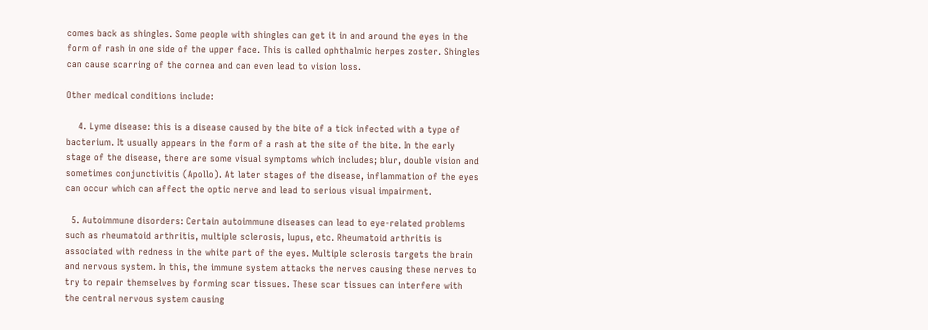comes back as shingles. Some people with shingles can get it in and around the eyes in the form of rash in one side of the upper face. This is called ophthalmic herpes zoster. Shingles can cause scarring of the cornea and can even lead to vision loss.

Other medical conditions include:

    4. Lyme disease: this is a disease caused by the bite of a tick infected with a type of bacterium. It usually appears in the form of a rash at the site of the bite. In the early stage of the disease, there are some visual symptoms which includes; blur, double vision and sometimes conjunctivitis (Apollo). At later stages of the disease, inflammation of the eyes can occur which can affect the optic nerve and lead to serious visual impairment.

  5. Autoimmune disorders: Certain autoimmune diseases can lead to eye-related problems such as rheumatoid arthritis, multiple sclerosis, lupus, etc. Rheumatoid arthritis is associated with redness in the white part of the eyes. Multiple sclerosis targets the brain and nervous system. In this, the immune system attacks the nerves causing these nerves to try to repair themselves by forming scar tissues. These scar tissues can interfere with the central nervous system causing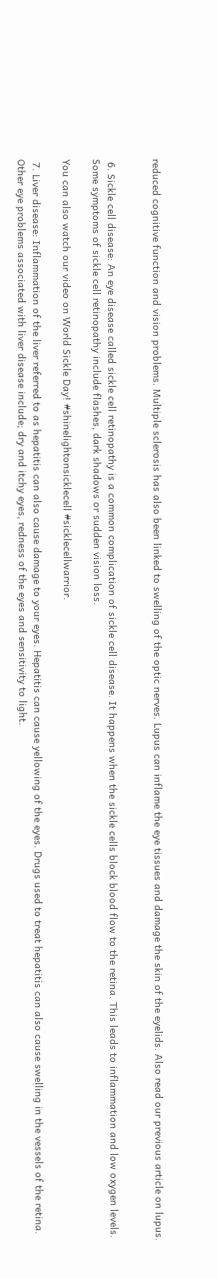reduced cognitive function and vision problems. Multiple sclerosis has also been linked to swelling of the optic nerves. Lupus can inflame the eye tissues and damage the skin of the eyelids. Also read our previous article on lupus.


 6. Sickle cell disease: An eye disease called sickle cell retinopathy is a common complication of sickle cell disease. It happens when the sickle cells block blood flow to the retina. This leads to inflammation and low oxygen levels. Some symptoms of sickle cell retinopathy include flashes, dark shadows or sudden vision loss.

You can also watch our video on World Sickle Day! #shinelightonsicklecell #sicklecellwarrior.

 7. Liver disease: Inflammation of the liver referred to as hepatitis can also cause damage to your eyes. Hepatitis can cause yellowing of the eyes. Drugs used to treat hepatitis can also cause swelling in the vessels of the retina. Other eye problems associated with liver disease include; dry and itchy eyes, redness of the eyes and sensitivity to light.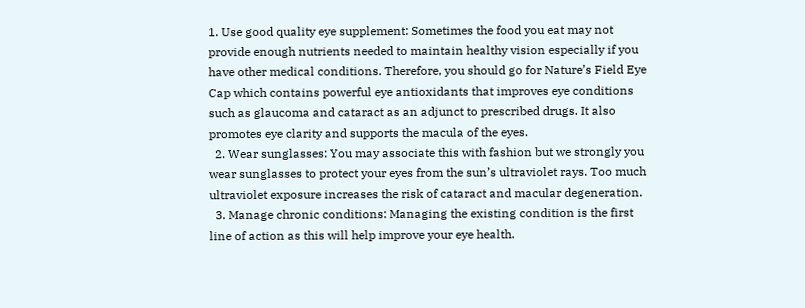1. Use good quality eye supplement: Sometimes the food you eat may not provide enough nutrients needed to maintain healthy vision especially if you have other medical conditions. Therefore, you should go for Nature’s Field Eye Cap which contains powerful eye antioxidants that improves eye conditions such as glaucoma and cataract as an adjunct to prescribed drugs. It also promotes eye clarity and supports the macula of the eyes.
  2. Wear sunglasses: You may associate this with fashion but we strongly you wear sunglasses to protect your eyes from the sun’s ultraviolet rays. Too much ultraviolet exposure increases the risk of cataract and macular degeneration.
  3. Manage chronic conditions: Managing the existing condition is the first line of action as this will help improve your eye health.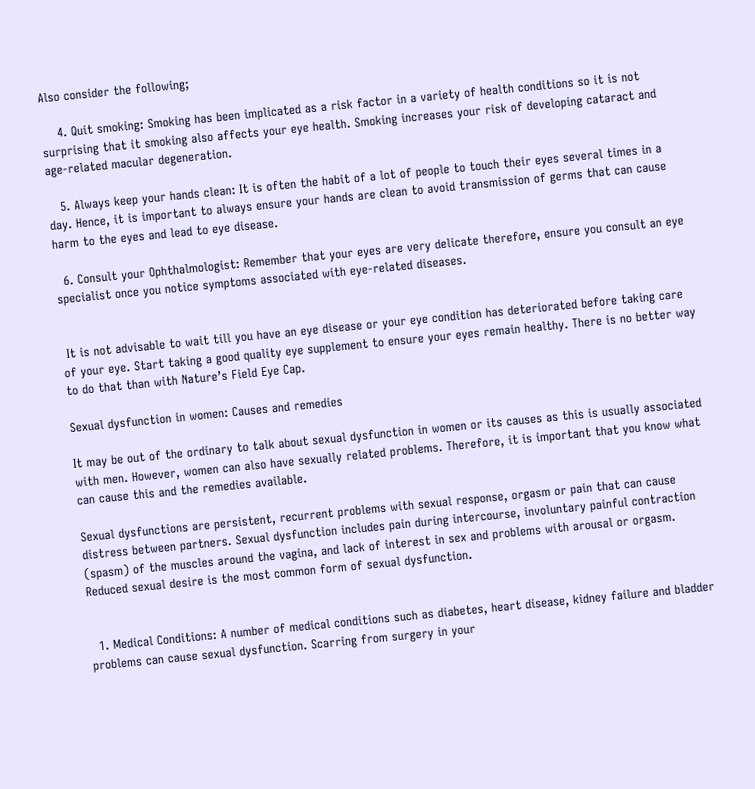Also consider the following;

    4. Quit smoking: Smoking has been implicated as a risk factor in a variety of health conditions so it is not surprising that it smoking also affects your eye health. Smoking increases your risk of developing cataract and age-related macular degeneration.

   5. Always keep your hands clean: It is often the habit of a lot of people to touch their eyes several times in a day. Hence, it is important to always ensure your hands are clean to avoid transmission of germs that can cause harm to the eyes and lead to eye disease.

  6. Consult your Ophthalmologist: Remember that your eyes are very delicate therefore, ensure you consult an eye specialist once you notice symptoms associated with eye-related diseases.


 It is not advisable to wait till you have an eye disease or your eye condition has deteriorated before taking care of your eye. Start taking a good quality eye supplement to ensure your eyes remain healthy. There is no better way to do that than with Nature’s Field Eye Cap.

Sexual dysfunction in women: Causes and remedies

It may be out of the ordinary to talk about sexual dysfunction in women or its causes as this is usually associated with men. However, women can also have sexually related problems. Therefore, it is important that you know what can cause this and the remedies available.

Sexual dysfunctions are persistent, recurrent problems with sexual response, orgasm or pain that can cause distress between partners. Sexual dysfunction includes pain during intercourse, involuntary painful contraction (spasm) of the muscles around the vagina, and lack of interest in sex and problems with arousal or orgasm. Reduced sexual desire is the most common form of sexual dysfunction.


  1. Medical Conditions: A number of medical conditions such as diabetes, heart disease, kidney failure and bladder problems can cause sexual dysfunction. Scarring from surgery in your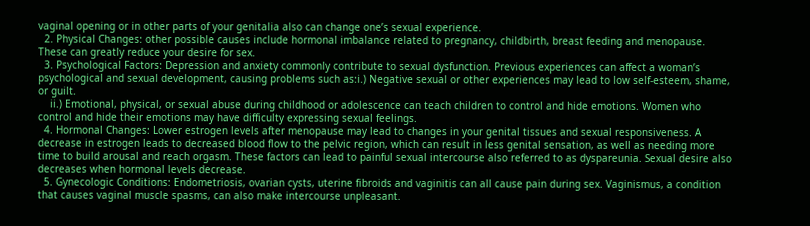vaginal opening or in other parts of your genitalia also can change one’s sexual experience.
  2. Physical Changes: other possible causes include hormonal imbalance related to pregnancy, childbirth, breast feeding and menopause. These can greatly reduce your desire for sex.
  3. Psychological Factors: Depression and anxiety commonly contribute to sexual dysfunction. Previous experiences can affect a woman’s psychological and sexual development, causing problems such as:i.) Negative sexual or other experiences may lead to low self-esteem, shame, or guilt.
    ii.) Emotional, physical, or sexual abuse during childhood or adolescence can teach children to control and hide emotions. Women who control and hide their emotions may have difficulty expressing sexual feelings.
  4. Hormonal Changes: Lower estrogen levels after menopause may lead to changes in your genital tissues and sexual responsiveness. A decrease in estrogen leads to decreased blood flow to the pelvic region, which can result in less genital sensation, as well as needing more time to build arousal and reach orgasm. These factors can lead to painful sexual intercourse also referred to as dyspareunia. Sexual desire also decreases when hormonal levels decrease.
  5. Gynecologic Conditions: Endometriosis, ovarian cysts, uterine fibroids and vaginitis can all cause pain during sex. Vaginismus, a condition that causes vaginal muscle spasms, can also make intercourse unpleasant.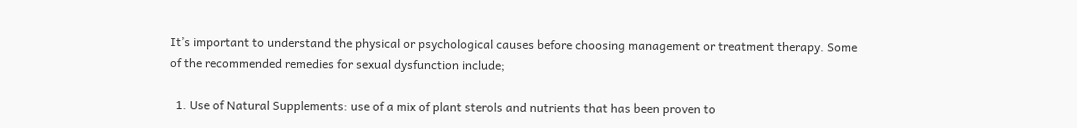It’s important to understand the physical or psychological causes before choosing management or treatment therapy. Some of the recommended remedies for sexual dysfunction include;

  1. Use of Natural Supplements: use of a mix of plant sterols and nutrients that has been proven to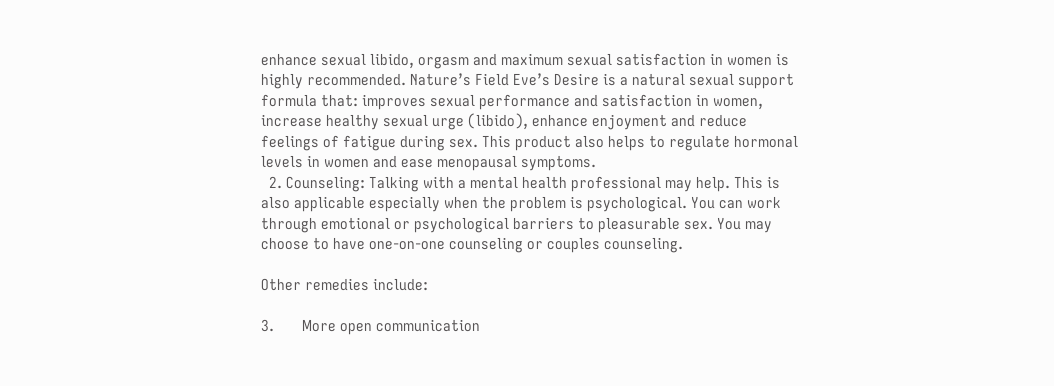enhance sexual libido, orgasm and maximum sexual satisfaction in women is highly recommended. Nature’s Field Eve’s Desire is a natural sexual support formula that: improves sexual performance and satisfaction in women, increase healthy sexual urge (libido), enhance enjoyment and reduce feelings of fatigue during sex. This product also helps to regulate hormonal levels in women and ease menopausal symptoms.
  2. Counseling: Talking with a mental health professional may help. This is also applicable especially when the problem is psychological. You can work through emotional or psychological barriers to pleasurable sex. You may choose to have one-on-one counseling or couples counseling.

Other remedies include:

3.       More open communication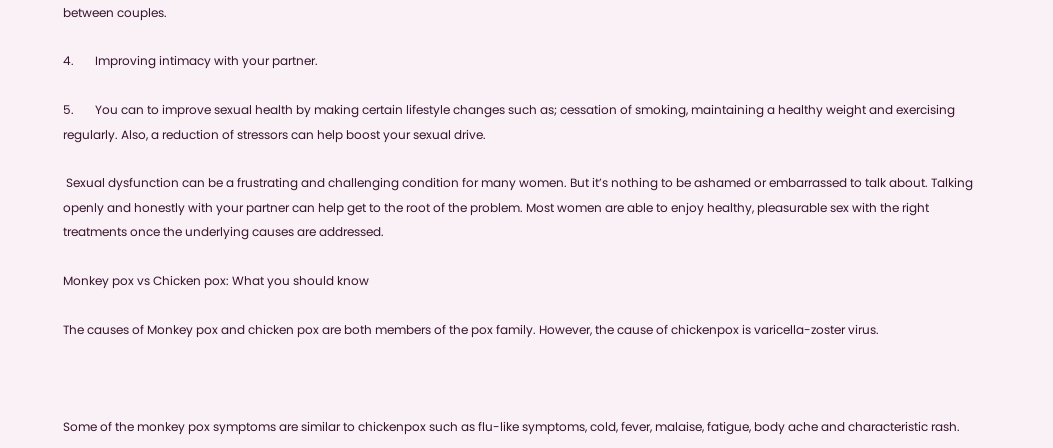between couples.

4.       Improving intimacy with your partner.

5.       You can to improve sexual health by making certain lifestyle changes such as; cessation of smoking, maintaining a healthy weight and exercising regularly. Also, a reduction of stressors can help boost your sexual drive.

 Sexual dysfunction can be a frustrating and challenging condition for many women. But it’s nothing to be ashamed or embarrassed to talk about. Talking openly and honestly with your partner can help get to the root of the problem. Most women are able to enjoy healthy, pleasurable sex with the right treatments once the underlying causes are addressed.

Monkey pox vs Chicken pox: What you should know

The causes of Monkey pox and chicken pox are both members of the pox family. However, the cause of chickenpox is varicella-zoster virus.



Some of the monkey pox symptoms are similar to chickenpox such as flu-like symptoms, cold, fever, malaise, fatigue, body ache and characteristic rash.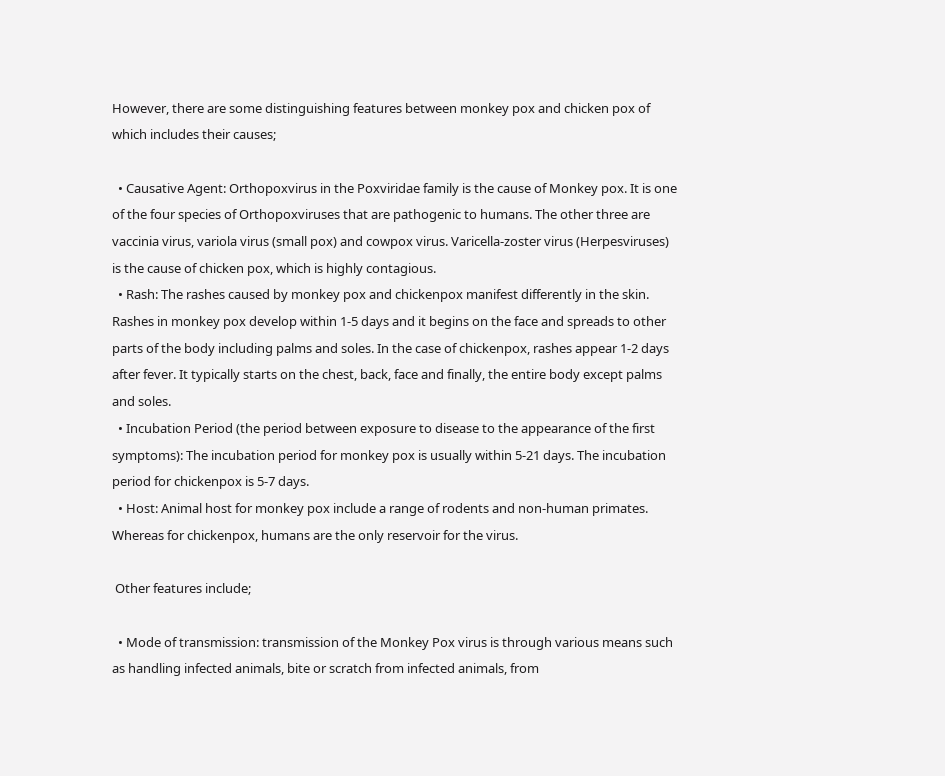However, there are some distinguishing features between monkey pox and chicken pox of which includes their causes;

  • Causative Agent: Orthopoxvirus in the Poxviridae family is the cause of Monkey pox. It is one of the four species of Orthopoxviruses that are pathogenic to humans. The other three are vaccinia virus, variola virus (small pox) and cowpox virus. Varicella-zoster virus (Herpesviruses) is the cause of chicken pox, which is highly contagious.
  • Rash: The rashes caused by monkey pox and chickenpox manifest differently in the skin. Rashes in monkey pox develop within 1-5 days and it begins on the face and spreads to other parts of the body including palms and soles. In the case of chickenpox, rashes appear 1-2 days after fever. It typically starts on the chest, back, face and finally, the entire body except palms and soles.
  • Incubation Period (the period between exposure to disease to the appearance of the first symptoms): The incubation period for monkey pox is usually within 5-21 days. The incubation period for chickenpox is 5-7 days.
  • Host: Animal host for monkey pox include a range of rodents and non-human primates. Whereas for chickenpox, humans are the only reservoir for the virus.

 Other features include;

  • Mode of transmission: transmission of the Monkey Pox virus is through various means such as handling infected animals, bite or scratch from infected animals, from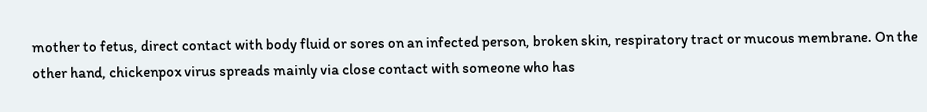mother to fetus, direct contact with body fluid or sores on an infected person, broken skin, respiratory tract or mucous membrane. On the other hand, chickenpox virus spreads mainly via close contact with someone who has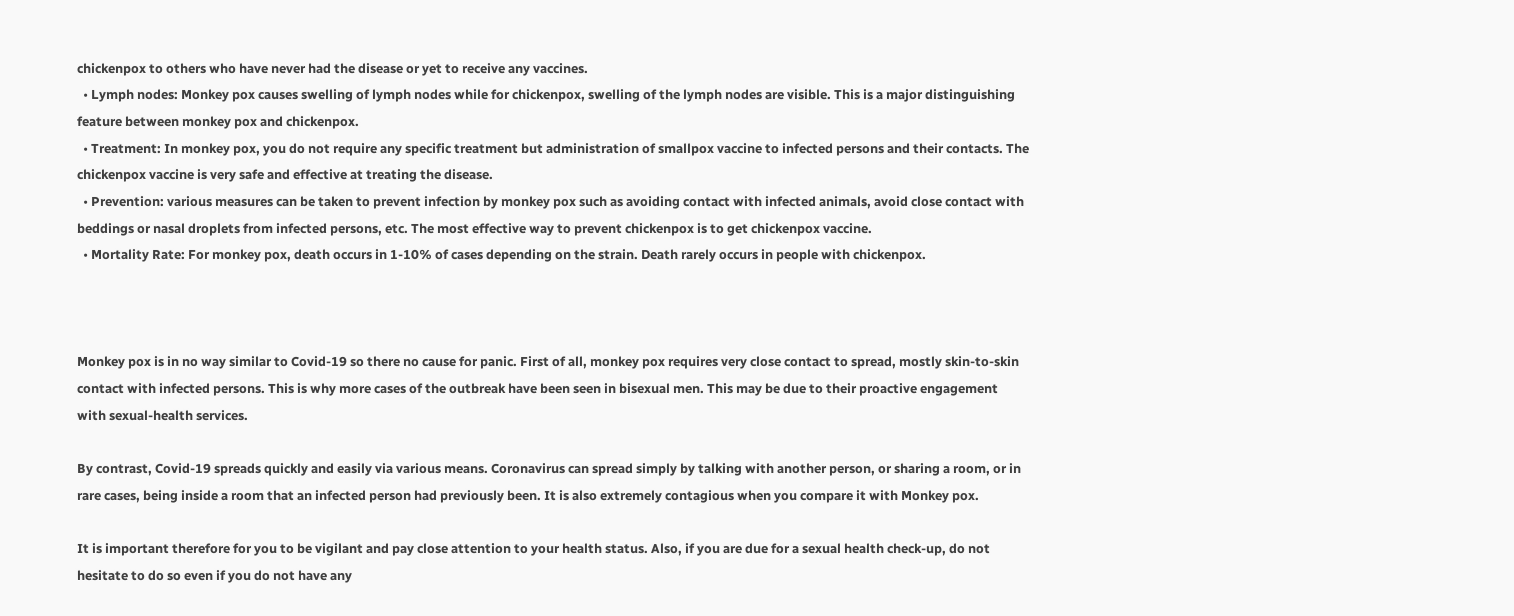chickenpox to others who have never had the disease or yet to receive any vaccines.
  • Lymph nodes: Monkey pox causes swelling of lymph nodes while for chickenpox, swelling of the lymph nodes are visible. This is a major distinguishing feature between monkey pox and chickenpox.
  • Treatment: In monkey pox, you do not require any specific treatment but administration of smallpox vaccine to infected persons and their contacts. The chickenpox vaccine is very safe and effective at treating the disease.
  • Prevention: various measures can be taken to prevent infection by monkey pox such as avoiding contact with infected animals, avoid close contact with beddings or nasal droplets from infected persons, etc. The most effective way to prevent chickenpox is to get chickenpox vaccine.
  • Mortality Rate: For monkey pox, death occurs in 1-10% of cases depending on the strain. Death rarely occurs in people with chickenpox.



Monkey pox is in no way similar to Covid-19 so there no cause for panic. First of all, monkey pox requires very close contact to spread, mostly skin-to-skin contact with infected persons. This is why more cases of the outbreak have been seen in bisexual men. This may be due to their proactive engagement with sexual-health services.

By contrast, Covid-19 spreads quickly and easily via various means. Coronavirus can spread simply by talking with another person, or sharing a room, or in rare cases, being inside a room that an infected person had previously been. It is also extremely contagious when you compare it with Monkey pox.

It is important therefore for you to be vigilant and pay close attention to your health status. Also, if you are due for a sexual health check-up, do not hesitate to do so even if you do not have any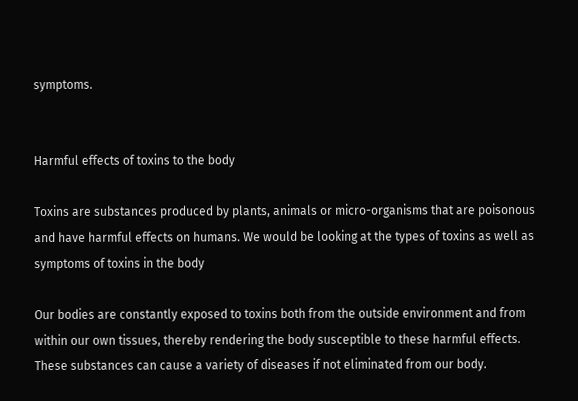symptoms.


Harmful effects of toxins to the body

Toxins are substances produced by plants, animals or micro-organisms that are poisonous and have harmful effects on humans. We would be looking at the types of toxins as well as symptoms of toxins in the body

Our bodies are constantly exposed to toxins both from the outside environment and from within our own tissues, thereby rendering the body susceptible to these harmful effects. These substances can cause a variety of diseases if not eliminated from our body.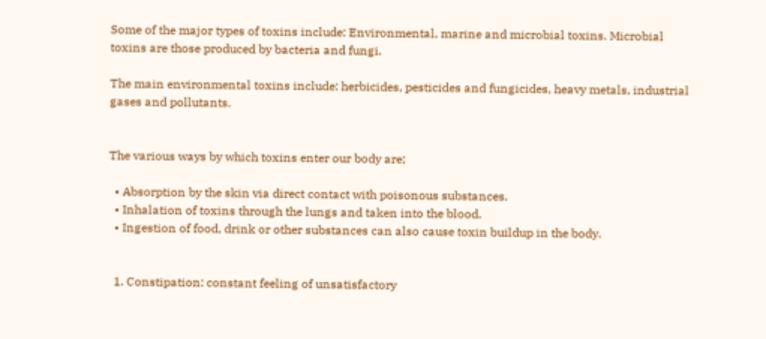Some of the major types of toxins include: Environmental, marine and microbial toxins. Microbial toxins are those produced by bacteria and fungi.

The main environmental toxins include: herbicides, pesticides and fungicides, heavy metals, industrial gases and pollutants.


The various ways by which toxins enter our body are;

  • Absorption by the skin via direct contact with poisonous substances.
  • Inhalation of toxins through the lungs and taken into the blood.
  • Ingestion of food, drink or other substances can also cause toxin buildup in the body.


  1. Constipation: constant feeling of unsatisfactory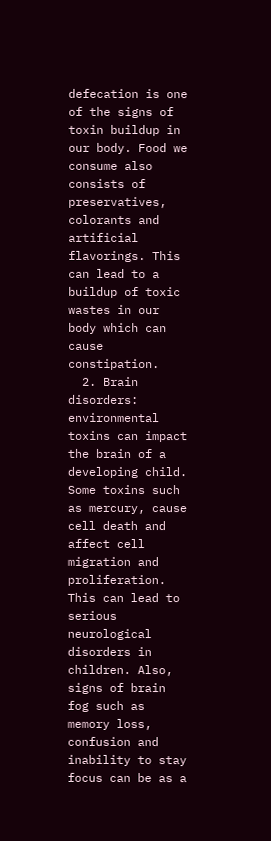defecation is one of the signs of toxin buildup in our body. Food we consume also consists of preservatives, colorants and artificial flavorings. This can lead to a buildup of toxic wastes in our body which can cause constipation.
  2. Brain disorders: environmental toxins can impact the brain of a developing child. Some toxins such as mercury, cause cell death and affect cell migration and proliferation. This can lead to serious neurological disorders in children. Also, signs of brain fog such as memory loss, confusion and inability to stay focus can be as a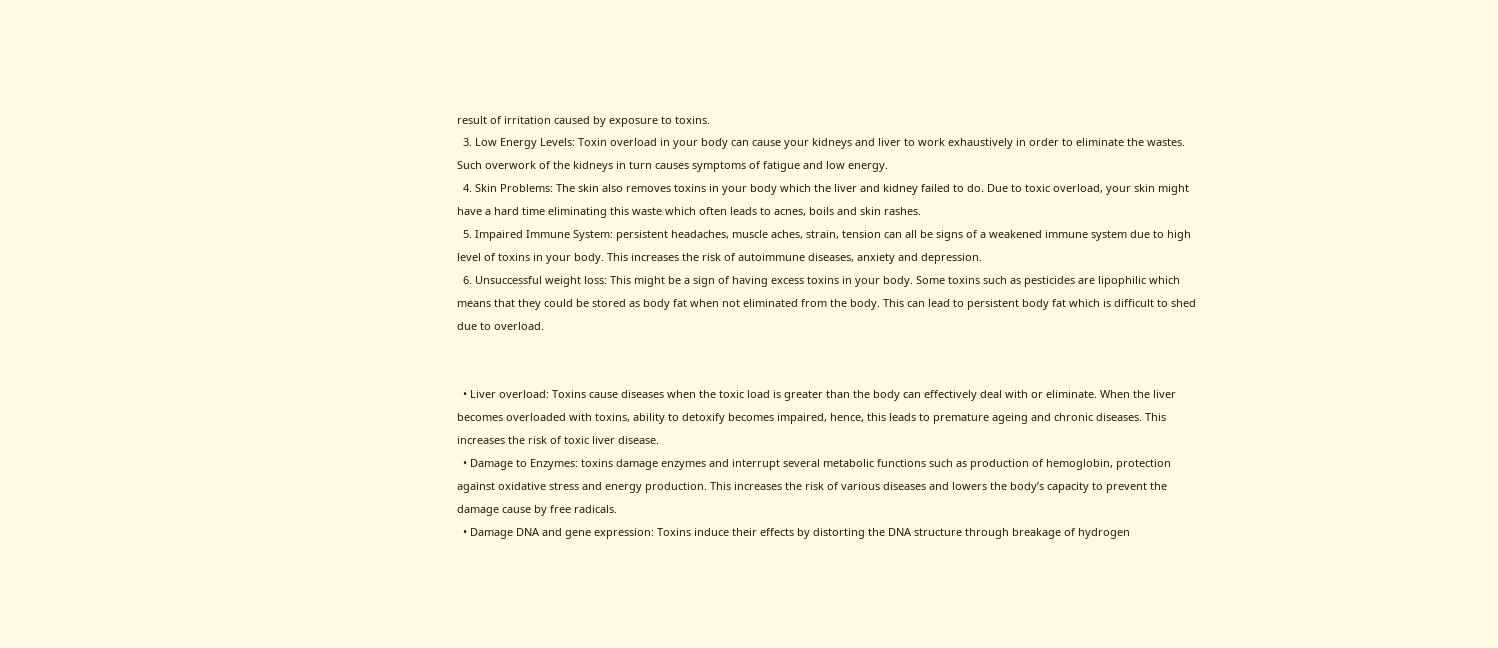result of irritation caused by exposure to toxins.
  3. Low Energy Levels: Toxin overload in your body can cause your kidneys and liver to work exhaustively in order to eliminate the wastes. Such overwork of the kidneys in turn causes symptoms of fatigue and low energy.
  4. Skin Problems: The skin also removes toxins in your body which the liver and kidney failed to do. Due to toxic overload, your skin might have a hard time eliminating this waste which often leads to acnes, boils and skin rashes.
  5. Impaired Immune System: persistent headaches, muscle aches, strain, tension can all be signs of a weakened immune system due to high level of toxins in your body. This increases the risk of autoimmune diseases, anxiety and depression.
  6. Unsuccessful weight loss: This might be a sign of having excess toxins in your body. Some toxins such as pesticides are lipophilic which means that they could be stored as body fat when not eliminated from the body. This can lead to persistent body fat which is difficult to shed due to overload.


  • Liver overload: Toxins cause diseases when the toxic load is greater than the body can effectively deal with or eliminate. When the liver becomes overloaded with toxins, ability to detoxify becomes impaired, hence, this leads to premature ageing and chronic diseases. This increases the risk of toxic liver disease.
  • Damage to Enzymes: toxins damage enzymes and interrupt several metabolic functions such as production of hemoglobin, protection against oxidative stress and energy production. This increases the risk of various diseases and lowers the body’s capacity to prevent the damage cause by free radicals.
  • Damage DNA and gene expression: Toxins induce their effects by distorting the DNA structure through breakage of hydrogen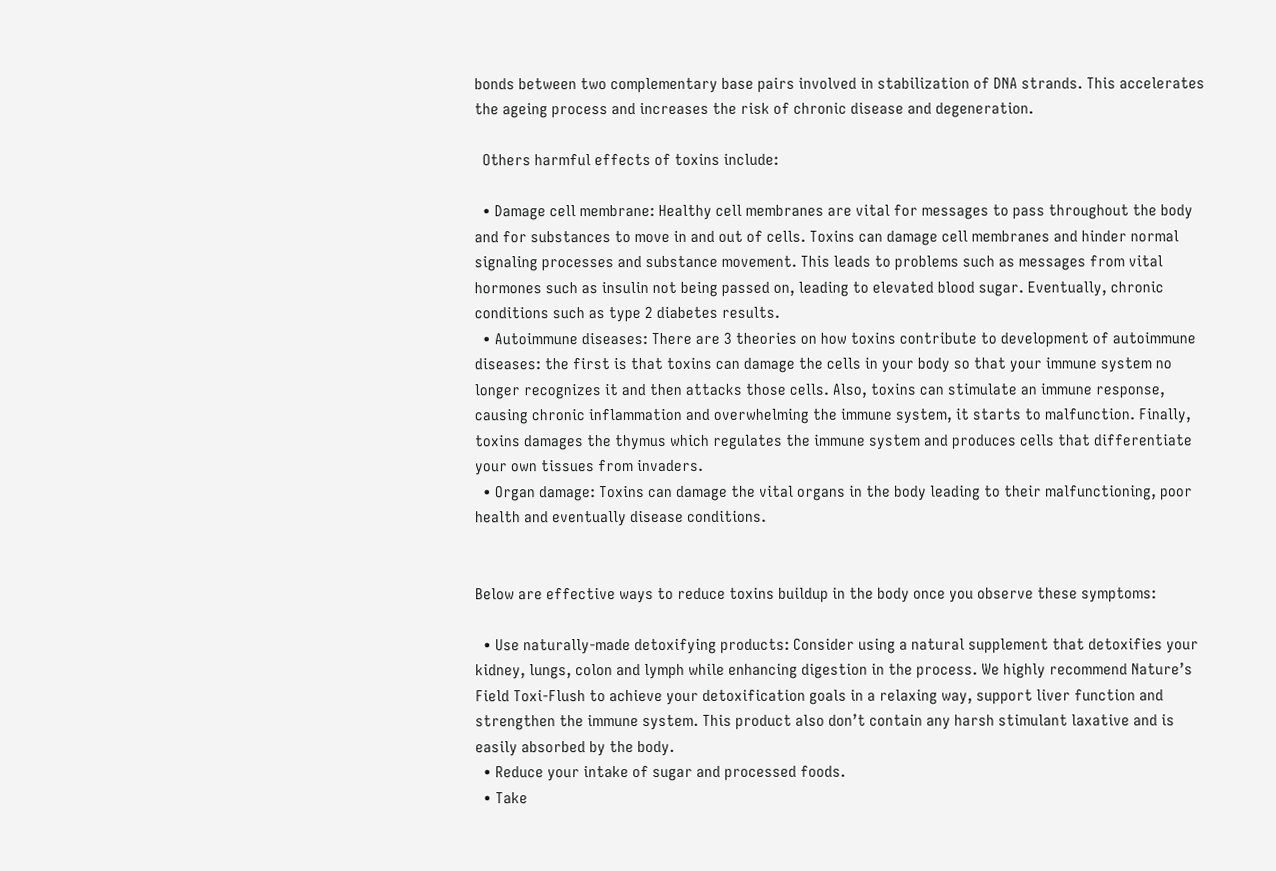bonds between two complementary base pairs involved in stabilization of DNA strands. This accelerates the ageing process and increases the risk of chronic disease and degeneration.

  Others harmful effects of toxins include:

  • Damage cell membrane: Healthy cell membranes are vital for messages to pass throughout the body and for substances to move in and out of cells. Toxins can damage cell membranes and hinder normal signaling processes and substance movement. This leads to problems such as messages from vital hormones such as insulin not being passed on, leading to elevated blood sugar. Eventually, chronic conditions such as type 2 diabetes results.
  • Autoimmune diseases: There are 3 theories on how toxins contribute to development of autoimmune diseases: the first is that toxins can damage the cells in your body so that your immune system no longer recognizes it and then attacks those cells. Also, toxins can stimulate an immune response, causing chronic inflammation and overwhelming the immune system, it starts to malfunction. Finally, toxins damages the thymus which regulates the immune system and produces cells that differentiate your own tissues from invaders.
  • Organ damage: Toxins can damage the vital organs in the body leading to their malfunctioning, poor health and eventually disease conditions.


Below are effective ways to reduce toxins buildup in the body once you observe these symptoms:

  • Use naturally-made detoxifying products: Consider using a natural supplement that detoxifies your kidney, lungs, colon and lymph while enhancing digestion in the process. We highly recommend Nature’s Field Toxi-Flush to achieve your detoxification goals in a relaxing way, support liver function and strengthen the immune system. This product also don’t contain any harsh stimulant laxative and is easily absorbed by the body.
  • Reduce your intake of sugar and processed foods.
  • Take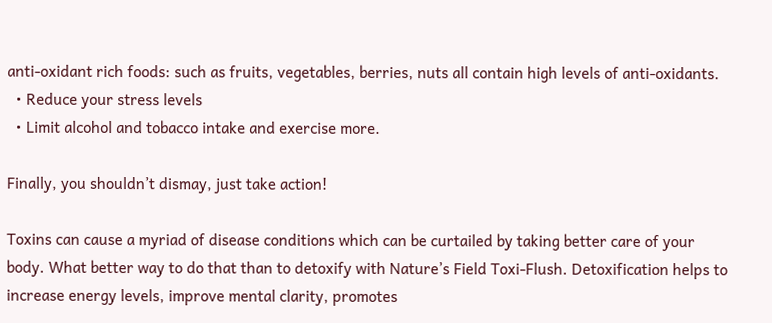anti-oxidant rich foods: such as fruits, vegetables, berries, nuts all contain high levels of anti-oxidants.
  • Reduce your stress levels
  • Limit alcohol and tobacco intake and exercise more.

Finally, you shouldn’t dismay, just take action!

Toxins can cause a myriad of disease conditions which can be curtailed by taking better care of your body. What better way to do that than to detoxify with Nature’s Field Toxi-Flush. Detoxification helps to increase energy levels, improve mental clarity, promotes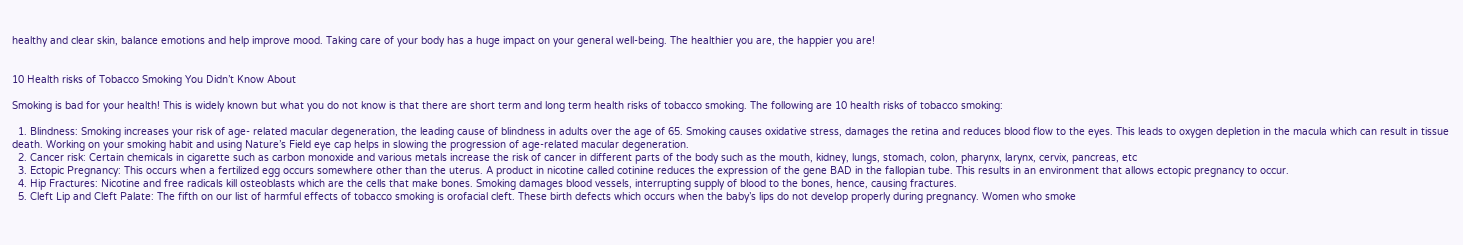healthy and clear skin, balance emotions and help improve mood. Taking care of your body has a huge impact on your general well-being. The healthier you are, the happier you are!


10 Health risks of Tobacco Smoking You Didn’t Know About

Smoking is bad for your health! This is widely known but what you do not know is that there are short term and long term health risks of tobacco smoking. The following are 10 health risks of tobacco smoking:

  1. Blindness: Smoking increases your risk of age- related macular degeneration, the leading cause of blindness in adults over the age of 65. Smoking causes oxidative stress, damages the retina and reduces blood flow to the eyes. This leads to oxygen depletion in the macula which can result in tissue death. Working on your smoking habit and using Nature’s Field eye cap helps in slowing the progression of age-related macular degeneration.
  2. Cancer risk: Certain chemicals in cigarette such as carbon monoxide and various metals increase the risk of cancer in different parts of the body such as the mouth, kidney, lungs, stomach, colon, pharynx, larynx, cervix, pancreas, etc
  3. Ectopic Pregnancy: This occurs when a fertilized egg occurs somewhere other than the uterus. A product in nicotine called cotinine reduces the expression of the gene BAD in the fallopian tube. This results in an environment that allows ectopic pregnancy to occur.
  4. Hip Fractures: Nicotine and free radicals kill osteoblasts which are the cells that make bones. Smoking damages blood vessels, interrupting supply of blood to the bones, hence, causing fractures.
  5. Cleft Lip and Cleft Palate: The fifth on our list of harmful effects of tobacco smoking is orofacial cleft. These birth defects which occurs when the baby’s lips do not develop properly during pregnancy. Women who smoke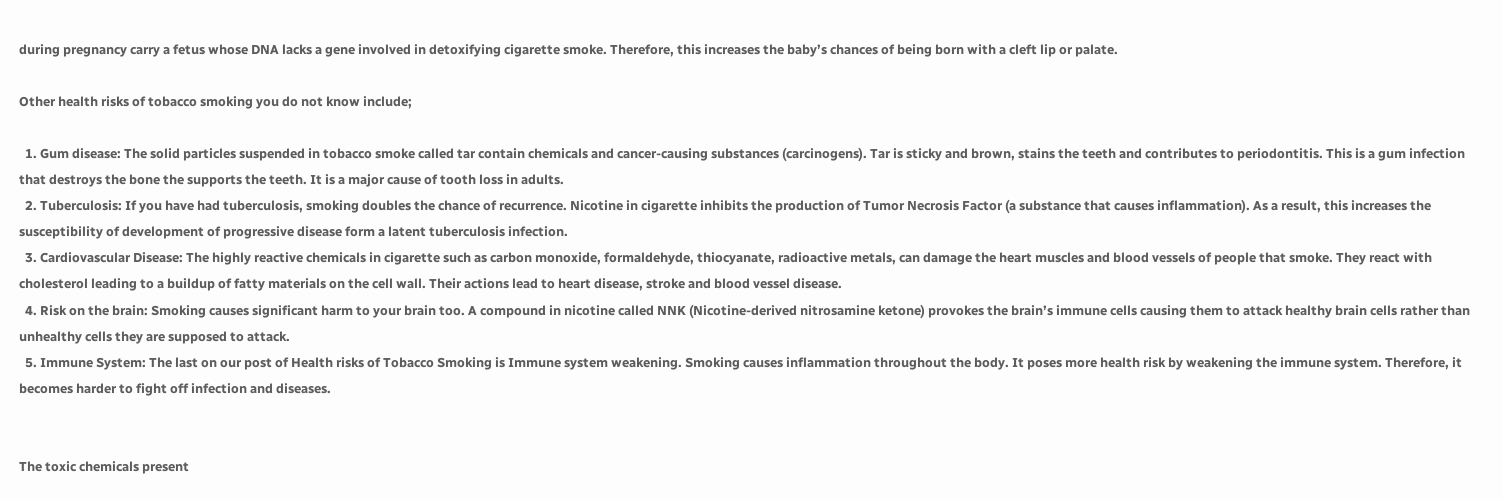during pregnancy carry a fetus whose DNA lacks a gene involved in detoxifying cigarette smoke. Therefore, this increases the baby’s chances of being born with a cleft lip or palate.

Other health risks of tobacco smoking you do not know include;

  1. Gum disease: The solid particles suspended in tobacco smoke called tar contain chemicals and cancer-causing substances (carcinogens). Tar is sticky and brown, stains the teeth and contributes to periodontitis. This is a gum infection that destroys the bone the supports the teeth. It is a major cause of tooth loss in adults.
  2. Tuberculosis: If you have had tuberculosis, smoking doubles the chance of recurrence. Nicotine in cigarette inhibits the production of Tumor Necrosis Factor (a substance that causes inflammation). As a result, this increases the susceptibility of development of progressive disease form a latent tuberculosis infection.
  3. Cardiovascular Disease: The highly reactive chemicals in cigarette such as carbon monoxide, formaldehyde, thiocyanate, radioactive metals, can damage the heart muscles and blood vessels of people that smoke. They react with cholesterol leading to a buildup of fatty materials on the cell wall. Their actions lead to heart disease, stroke and blood vessel disease.
  4. Risk on the brain: Smoking causes significant harm to your brain too. A compound in nicotine called NNK (Nicotine-derived nitrosamine ketone) provokes the brain’s immune cells causing them to attack healthy brain cells rather than unhealthy cells they are supposed to attack.
  5. Immune System: The last on our post of Health risks of Tobacco Smoking is Immune system weakening. Smoking causes inflammation throughout the body. It poses more health risk by weakening the immune system. Therefore, it becomes harder to fight off infection and diseases.


The toxic chemicals present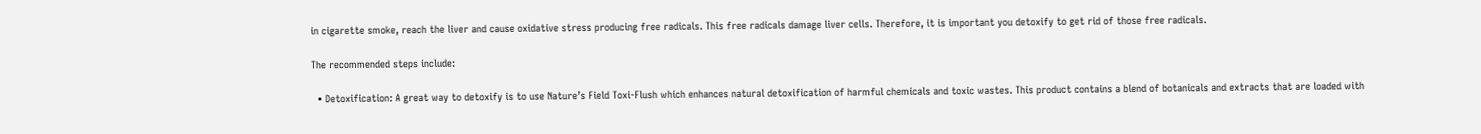in cigarette smoke, reach the liver and cause oxidative stress producing free radicals. This free radicals damage liver cells. Therefore, it is important you detoxify to get rid of those free radicals.

The recommended steps include:

  • Detoxification: A great way to detoxify is to use Nature’s Field Toxi-Flush which enhances natural detoxification of harmful chemicals and toxic wastes. This product contains a blend of botanicals and extracts that are loaded with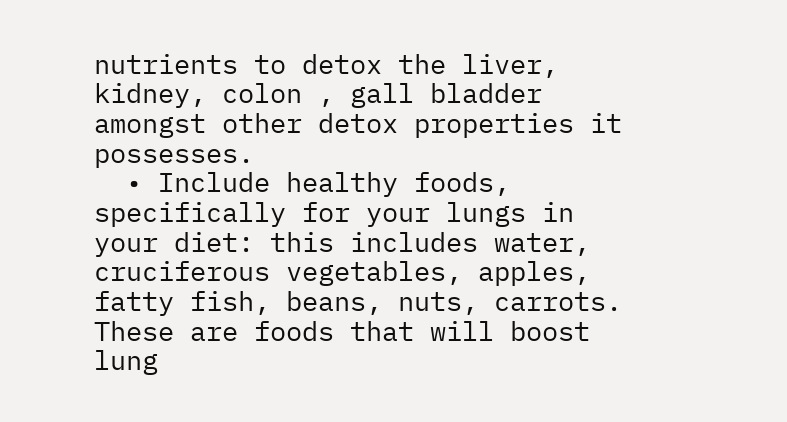nutrients to detox the liver, kidney, colon , gall bladder amongst other detox properties it possesses.
  • Include healthy foods, specifically for your lungs in your diet: this includes water, cruciferous vegetables, apples, fatty fish, beans, nuts, carrots. These are foods that will boost lung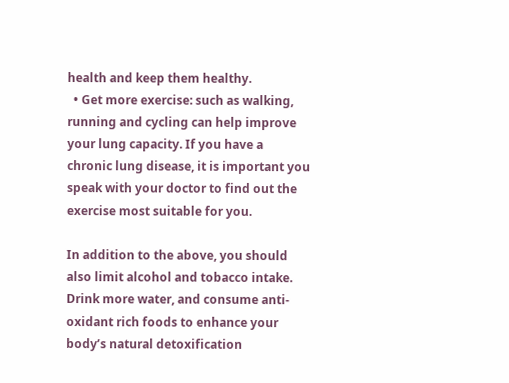health and keep them healthy.
  • Get more exercise: such as walking, running and cycling can help improve your lung capacity. If you have a chronic lung disease, it is important you speak with your doctor to find out the exercise most suitable for you.

In addition to the above, you should also limit alcohol and tobacco intake. Drink more water, and consume anti-oxidant rich foods to enhance your body’s natural detoxification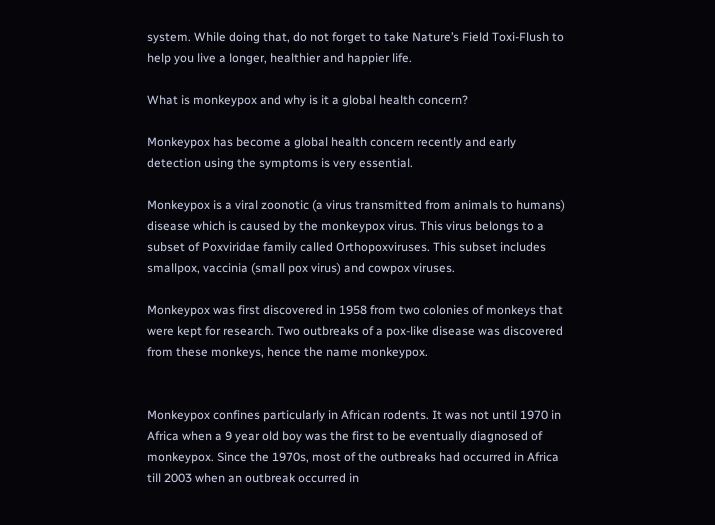system. While doing that, do not forget to take Nature’s Field Toxi-Flush to help you live a longer, healthier and happier life.

What is monkeypox and why is it a global health concern?

Monkeypox has become a global health concern recently and early detection using the symptoms is very essential.

Monkeypox is a viral zoonotic (a virus transmitted from animals to humans) disease which is caused by the monkeypox virus. This virus belongs to a subset of Poxviridae family called Orthopoxviruses. This subset includes smallpox, vaccinia (small pox virus) and cowpox viruses.

Monkeypox was first discovered in 1958 from two colonies of monkeys that were kept for research. Two outbreaks of a pox-like disease was discovered from these monkeys, hence the name monkeypox.


Monkeypox confines particularly in African rodents. It was not until 1970 in Africa when a 9 year old boy was the first to be eventually diagnosed of monkeypox. Since the 1970s, most of the outbreaks had occurred in Africa till 2003 when an outbreak occurred in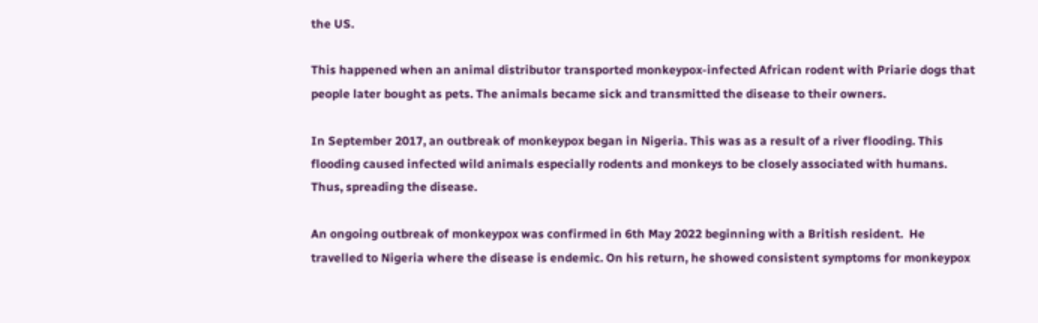the US.

This happened when an animal distributor transported monkeypox-infected African rodent with Priarie dogs that people later bought as pets. The animals became sick and transmitted the disease to their owners.

In September 2017, an outbreak of monkeypox began in Nigeria. This was as a result of a river flooding. This flooding caused infected wild animals especially rodents and monkeys to be closely associated with humans. Thus, spreading the disease.

An ongoing outbreak of monkeypox was confirmed in 6th May 2022 beginning with a British resident.  He travelled to Nigeria where the disease is endemic. On his return, he showed consistent symptoms for monkeypox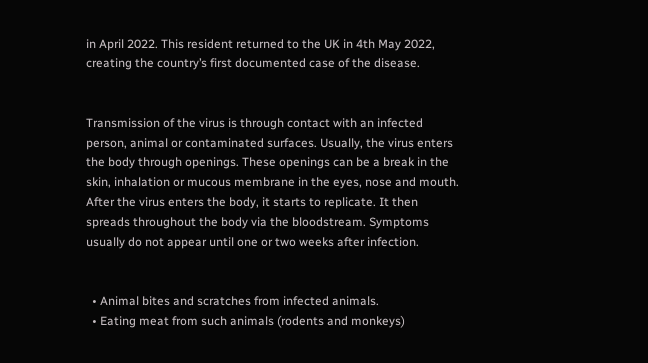in April 2022. This resident returned to the UK in 4th May 2022, creating the country’s first documented case of the disease.


Transmission of the virus is through contact with an infected person, animal or contaminated surfaces. Usually, the virus enters the body through openings. These openings can be a break in the skin, inhalation or mucous membrane in the eyes, nose and mouth. After the virus enters the body, it starts to replicate. It then spreads throughout the body via the bloodstream. Symptoms usually do not appear until one or two weeks after infection.


  • Animal bites and scratches from infected animals.
  • Eating meat from such animals (rodents and monkeys)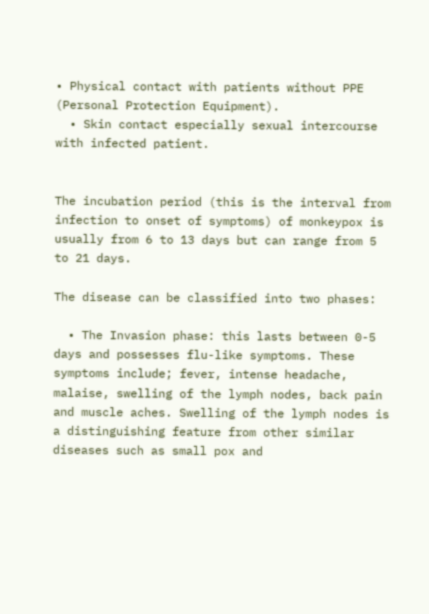• Physical contact with patients without PPE (Personal Protection Equipment).
  • Skin contact especially sexual intercourse with infected patient.


The incubation period (this is the interval from infection to onset of symptoms) of monkeypox is usually from 6 to 13 days but can range from 5 to 21 days.

The disease can be classified into two phases:

  • The Invasion phase: this lasts between 0-5 days and possesses flu-like symptoms. These symptoms include; fever, intense headache, malaise, swelling of the lymph nodes, back pain and muscle aches. Swelling of the lymph nodes is a distinguishing feature from other similar diseases such as small pox and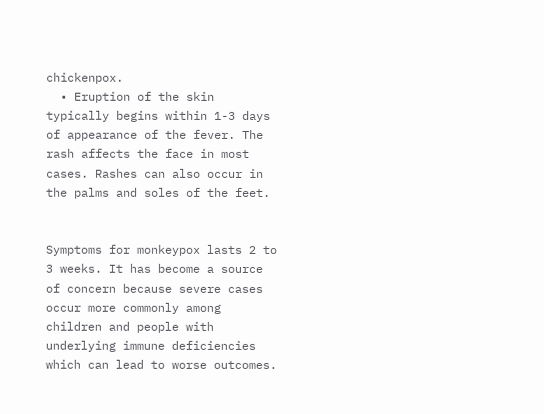chickenpox.
  • Eruption of the skin typically begins within 1-3 days of appearance of the fever. The rash affects the face in most cases. Rashes can also occur in the palms and soles of the feet.


Symptoms for monkeypox lasts 2 to 3 weeks. It has become a source of concern because severe cases occur more commonly among children and people with underlying immune deficiencies which can lead to worse outcomes.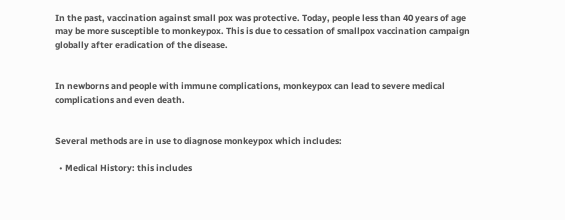In the past, vaccination against small pox was protective. Today, people less than 40 years of age may be more susceptible to monkeypox. This is due to cessation of smallpox vaccination campaign globally after eradication of the disease.


In newborns and people with immune complications, monkeypox can lead to severe medical complications and even death.


Several methods are in use to diagnose monkeypox which includes:

  • Medical History: this includes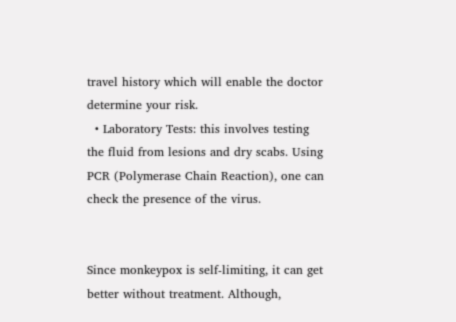travel history which will enable the doctor determine your risk.
  • Laboratory Tests: this involves testing the fluid from lesions and dry scabs. Using PCR (Polymerase Chain Reaction), one can check the presence of the virus.


Since monkeypox is self-limiting, it can get better without treatment. Although,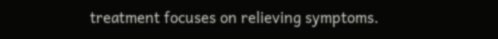treatment focuses on relieving symptoms.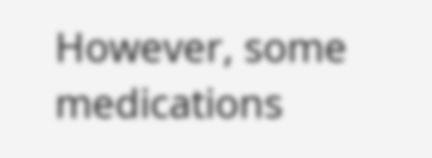However, some medications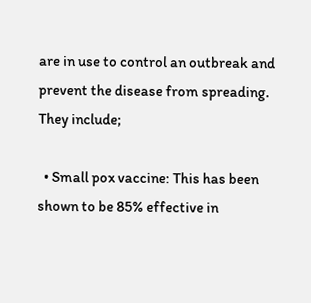are in use to control an outbreak and prevent the disease from spreading. They include;

  • Small pox vaccine: This has been shown to be 85% effective in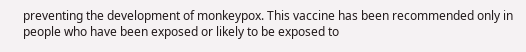preventing the development of monkeypox. This vaccine has been recommended only in people who have been exposed or likely to be exposed to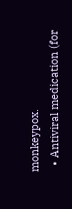monkeypox.
  • Antiviral medication (for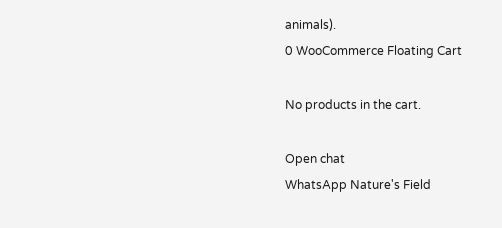animals).
0 WooCommerce Floating Cart

No products in the cart.

Open chat
WhatsApp Nature's Field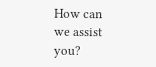How can we assist you?